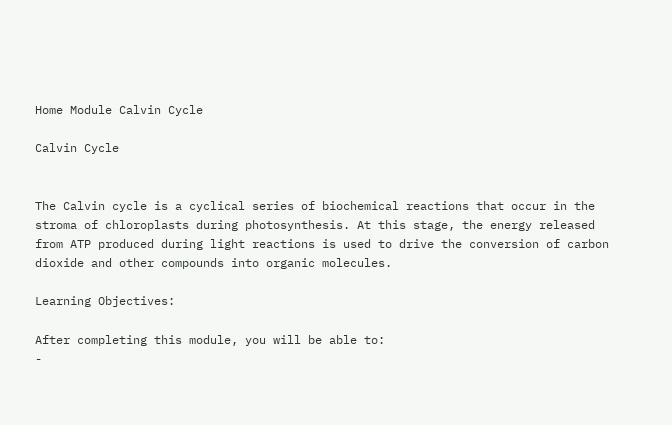Home Module Calvin Cycle

Calvin Cycle


The Calvin cycle is a cyclical series of biochemical reactions that occur in the stroma of chloroplasts during photosynthesis. At this stage, the energy released from ATP produced during light reactions is used to drive the conversion of carbon dioxide and other compounds into organic molecules.

Learning Objectives:

After completing this module, you will be able to:
-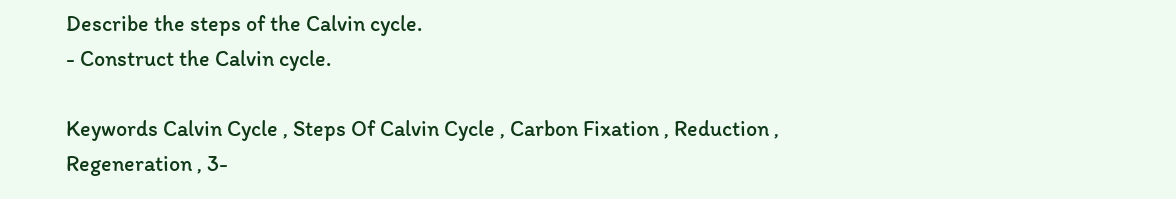Describe the steps of the Calvin cycle.
- Construct the Calvin cycle.

Keywords Calvin Cycle , Steps Of Calvin Cycle , Carbon Fixation , Reduction , Regeneration , 3-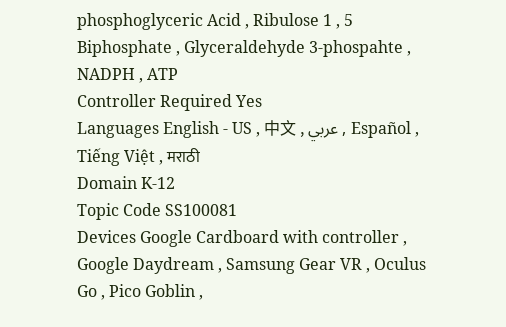phosphoglyceric Acid , Ribulose 1 , 5 Biphosphate , Glyceraldehyde 3-phospahte , NADPH , ATP
Controller Required Yes
Languages English - US , 中文 , عربي , Español , Tiếng Việt , मराठी
Domain K-12
Topic Code SS100081
Devices Google Cardboard with controller , Google Daydream , Samsung Gear VR , Oculus Go , Pico Goblin ,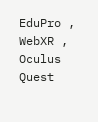EduPro , WebXR , Oculus Quest